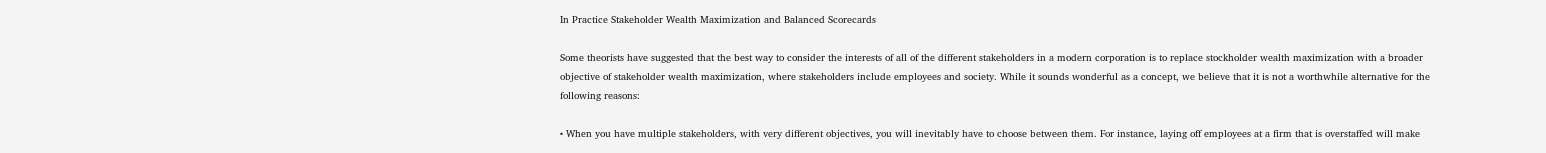In Practice Stakeholder Wealth Maximization and Balanced Scorecards

Some theorists have suggested that the best way to consider the interests of all of the different stakeholders in a modern corporation is to replace stockholder wealth maximization with a broader objective of stakeholder wealth maximization, where stakeholders include employees and society. While it sounds wonderful as a concept, we believe that it is not a worthwhile alternative for the following reasons:

• When you have multiple stakeholders, with very different objectives, you will inevitably have to choose between them. For instance, laying off employees at a firm that is overstaffed will make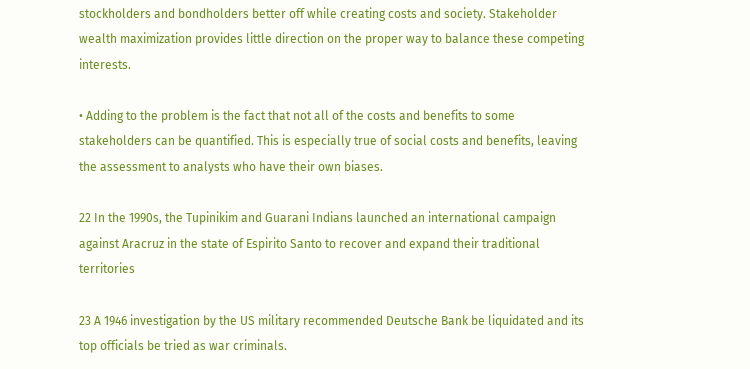stockholders and bondholders better off while creating costs and society. Stakeholder wealth maximization provides little direction on the proper way to balance these competing interests.

• Adding to the problem is the fact that not all of the costs and benefits to some stakeholders can be quantified. This is especially true of social costs and benefits, leaving the assessment to analysts who have their own biases.

22 In the 1990s, the Tupinikim and Guarani Indians launched an international campaign against Aracruz in the state of Espirito Santo to recover and expand their traditional territories

23 A 1946 investigation by the US military recommended Deutsche Bank be liquidated and its top officials be tried as war criminals.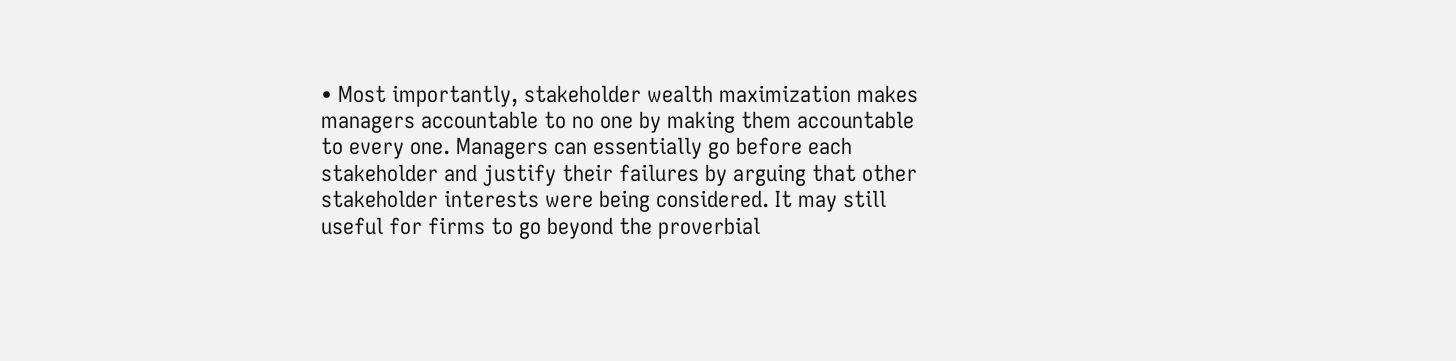• Most importantly, stakeholder wealth maximization makes managers accountable to no one by making them accountable to every one. Managers can essentially go before each stakeholder and justify their failures by arguing that other stakeholder interests were being considered. It may still useful for firms to go beyond the proverbial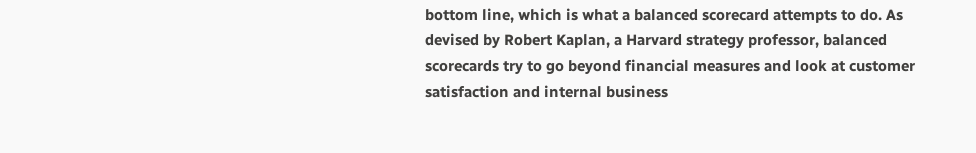bottom line, which is what a balanced scorecard attempts to do. As devised by Robert Kaplan, a Harvard strategy professor, balanced scorecards try to go beyond financial measures and look at customer satisfaction and internal business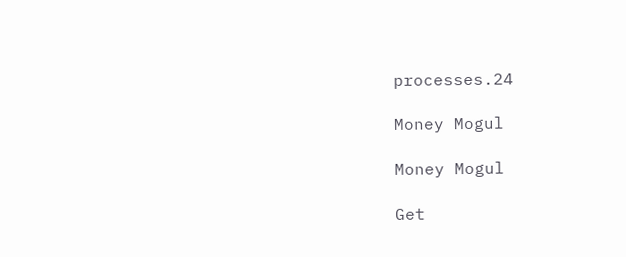processes.24

Money Mogul

Money Mogul

Get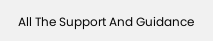All The Support And Guidance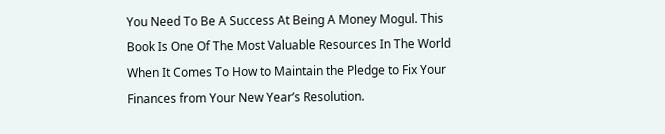You Need To Be A Success At Being A Money Mogul. This Book Is One Of The Most Valuable Resources In The World When It Comes To How to Maintain the Pledge to Fix Your Finances from Your New Year’s Resolution.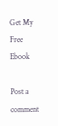Get My Free Ebook

Post a comment